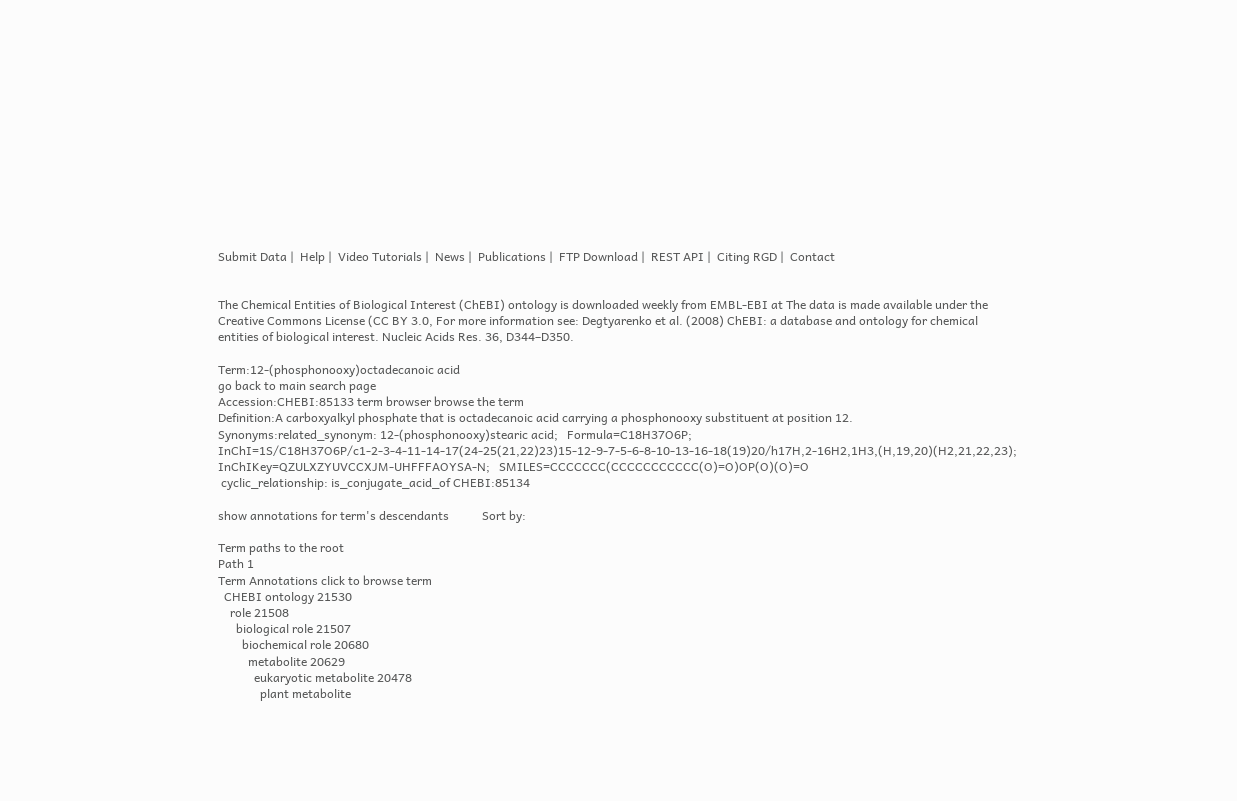Submit Data |  Help |  Video Tutorials |  News |  Publications |  FTP Download |  REST API |  Citing RGD |  Contact


The Chemical Entities of Biological Interest (ChEBI) ontology is downloaded weekly from EMBL-EBI at The data is made available under the Creative Commons License (CC BY 3.0, For more information see: Degtyarenko et al. (2008) ChEBI: a database and ontology for chemical entities of biological interest. Nucleic Acids Res. 36, D344–D350.

Term:12-(phosphonooxy)octadecanoic acid
go back to main search page
Accession:CHEBI:85133 term browser browse the term
Definition:A carboxyalkyl phosphate that is octadecanoic acid carrying a phosphonooxy substituent at position 12.
Synonyms:related_synonym: 12-(phosphonooxy)stearic acid;   Formula=C18H37O6P;   InChI=1S/C18H37O6P/c1-2-3-4-11-14-17(24-25(21,22)23)15-12-9-7-5-6-8-10-13-16-18(19)20/h17H,2-16H2,1H3,(H,19,20)(H2,21,22,23);   InChIKey=QZULXZYUVCCXJM-UHFFFAOYSA-N;   SMILES=CCCCCCC(CCCCCCCCCCC(O)=O)OP(O)(O)=O
 cyclic_relationship: is_conjugate_acid_of CHEBI:85134

show annotations for term's descendants           Sort by:

Term paths to the root
Path 1
Term Annotations click to browse term
  CHEBI ontology 21530
    role 21508
      biological role 21507
        biochemical role 20680
          metabolite 20629
            eukaryotic metabolite 20478
              plant metabolite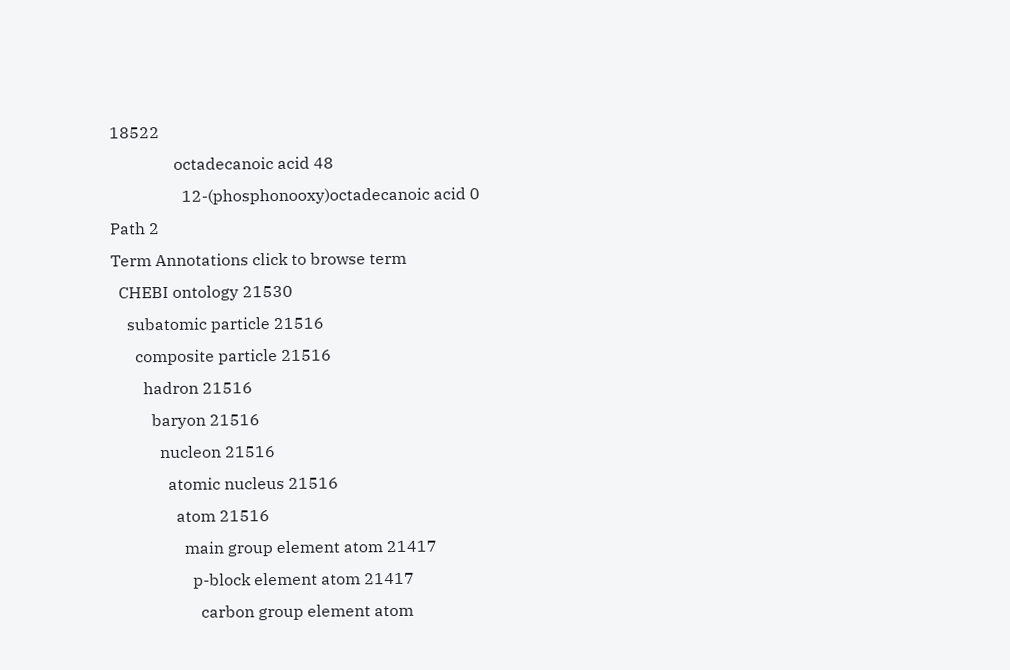18522
                octadecanoic acid 48
                  12-(phosphonooxy)octadecanoic acid 0
Path 2
Term Annotations click to browse term
  CHEBI ontology 21530
    subatomic particle 21516
      composite particle 21516
        hadron 21516
          baryon 21516
            nucleon 21516
              atomic nucleus 21516
                atom 21516
                  main group element atom 21417
                    p-block element atom 21417
                      carbon group element atom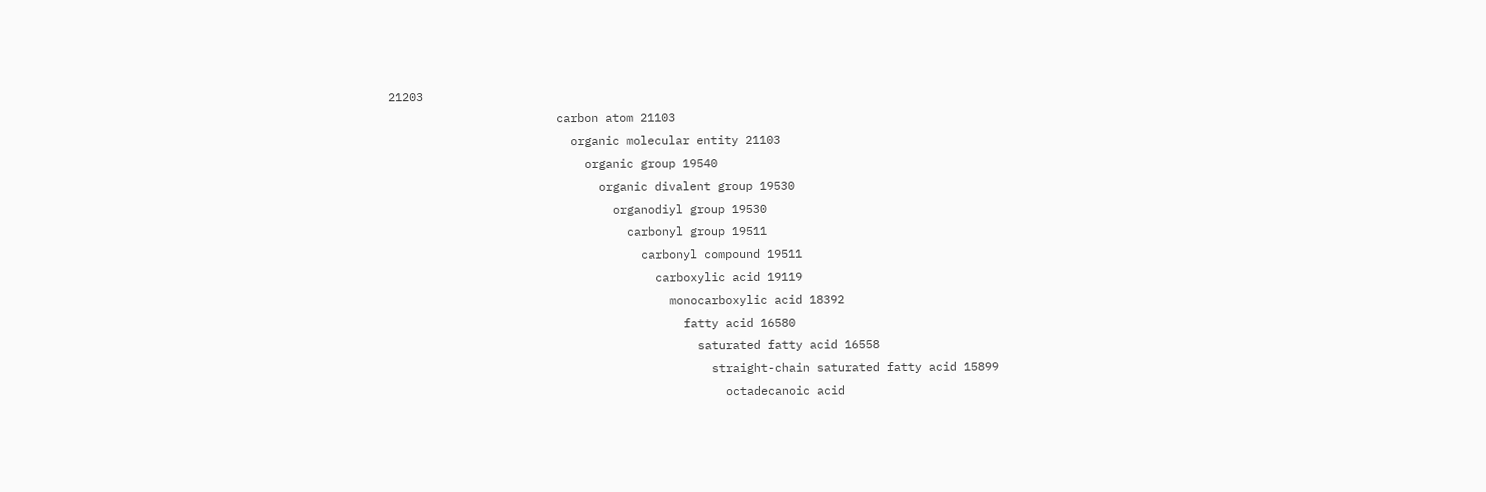21203
                        carbon atom 21103
                          organic molecular entity 21103
                            organic group 19540
                              organic divalent group 19530
                                organodiyl group 19530
                                  carbonyl group 19511
                                    carbonyl compound 19511
                                      carboxylic acid 19119
                                        monocarboxylic acid 18392
                                          fatty acid 16580
                                            saturated fatty acid 16558
                                              straight-chain saturated fatty acid 15899
                                                octadecanoic acid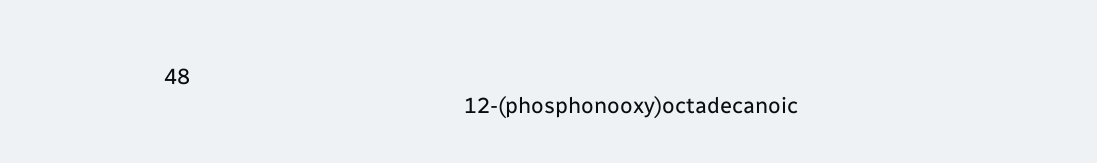48
                                                  12-(phosphonooxy)octadecanoic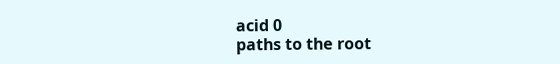acid 0
paths to the root